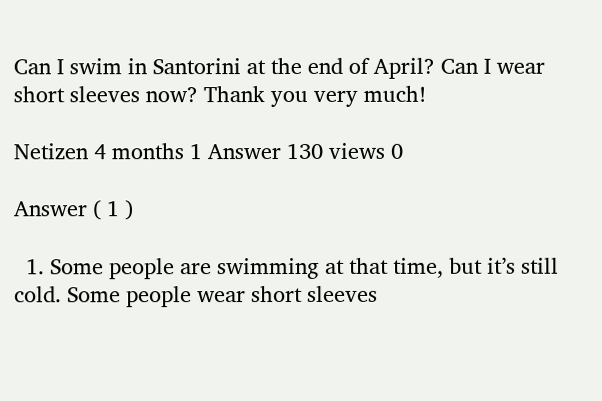Can I swim in Santorini at the end of April? Can I wear short sleeves now? Thank you very much!

Netizen 4 months 1 Answer 130 views 0

Answer ( 1 )

  1. Some people are swimming at that time, but it’s still cold. Some people wear short sleeves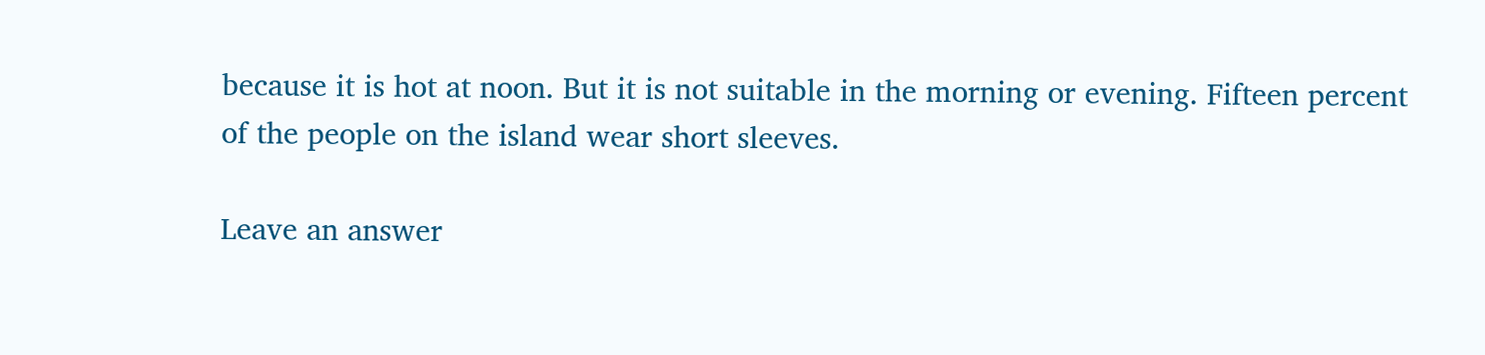because it is hot at noon. But it is not suitable in the morning or evening. Fifteen percent of the people on the island wear short sleeves.

Leave an answer